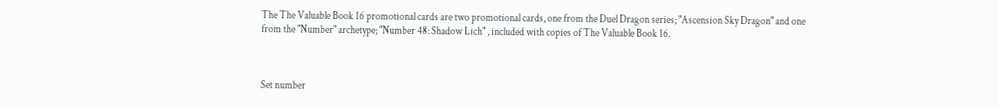The The Valuable Book 16 promotional cards are two promotional cards, one from the Duel Dragon series; "Ascension Sky Dragon" and one from the "Number" archetype; "Number 48: Shadow Lich" , included with copies of The Valuable Book 16.



Set number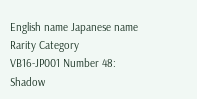English name Japanese name Rarity Category
VB16-JP001 Number 48: Shadow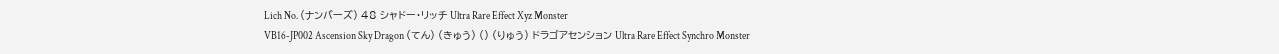Lich No. (ナンバーズ) 48 シャドー・リッチ Ultra Rare Effect Xyz Monster
VB16-JP002 Ascension Sky Dragon (てん) (きゅう) () (りゅう) ドラゴアセンション Ultra Rare Effect Synchro Monster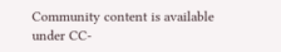Community content is available under CC-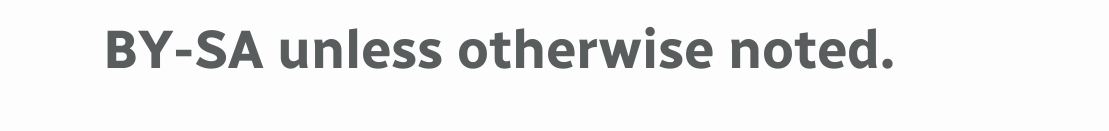BY-SA unless otherwise noted.